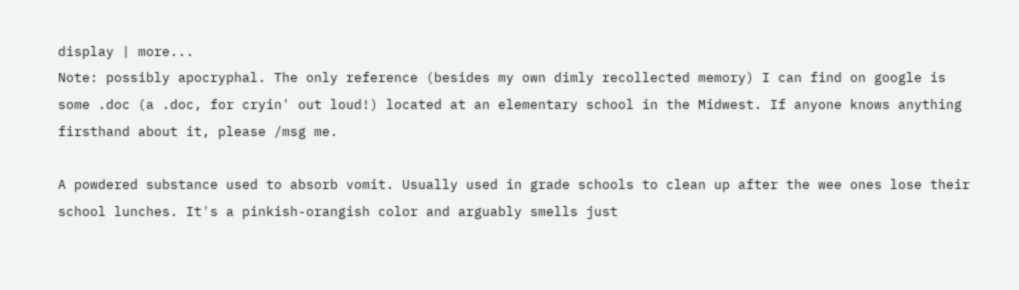display | more...
Note: possibly apocryphal. The only reference (besides my own dimly recollected memory) I can find on google is some .doc (a .doc, for cryin' out loud!) located at an elementary school in the Midwest. If anyone knows anything firsthand about it, please /msg me.

A powdered substance used to absorb vomit. Usually used in grade schools to clean up after the wee ones lose their school lunches. It's a pinkish-orangish color and arguably smells just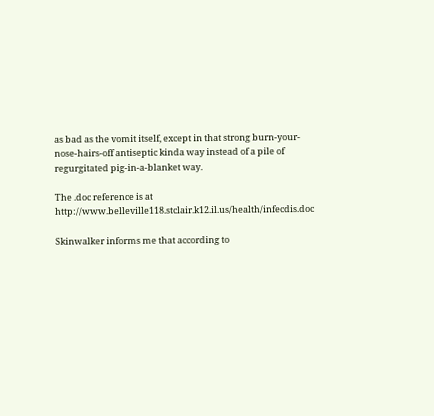as bad as the vomit itself, except in that strong burn-your-nose-hairs-off antiseptic kinda way instead of a pile of regurgitated pig-in-a-blanket way.

The .doc reference is at http://www.belleville118.stclair.k12.il.us/health/infecdis.doc

Skinwalker informs me that according to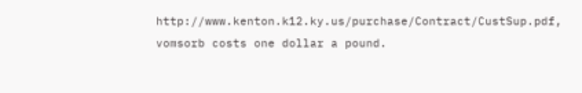http://www.kenton.k12.ky.us/purchase/Contract/CustSup.pdf, vomsorb costs one dollar a pound.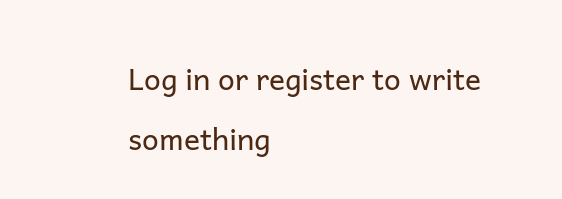Log in or register to write something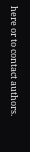here or to contact authors.